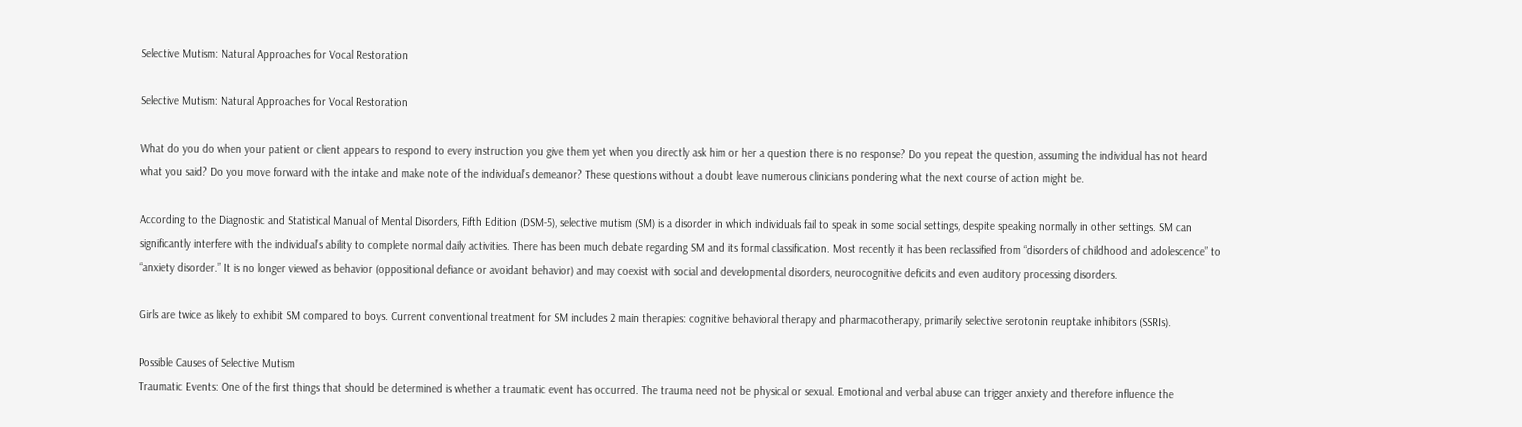Selective Mutism: Natural Approaches for Vocal Restoration

Selective Mutism: Natural Approaches for Vocal Restoration

What do you do when your patient or client appears to respond to every instruction you give them yet when you directly ask him or her a question there is no response? Do you repeat the question, assuming the individual has not heard what you said? Do you move forward with the intake and make note of the individual’s demeanor? These questions without a doubt leave numerous clinicians pondering what the next course of action might be.

According to the Diagnostic and Statistical Manual of Mental Disorders, Fifth Edition (DSM-5), selective mutism (SM) is a disorder in which individuals fail to speak in some social settings, despite speaking normally in other settings. SM can significantly interfere with the individual’s ability to complete normal daily activities. There has been much debate regarding SM and its formal classification. Most recently it has been reclassified from “disorders of childhood and adolescence” to “anxiety disorder.” It is no longer viewed as behavior (oppositional defiance or avoidant behavior) and may coexist with social and developmental disorders, neurocognitive deficits and even auditory processing disorders.

Girls are twice as likely to exhibit SM compared to boys. Current conventional treatment for SM includes 2 main therapies: cognitive behavioral therapy and pharmacotherapy, primarily selective serotonin reuptake inhibitors (SSRIs).

Possible Causes of Selective Mutism
Traumatic Events: One of the first things that should be determined is whether a traumatic event has occurred. The trauma need not be physical or sexual. Emotional and verbal abuse can trigger anxiety and therefore influence the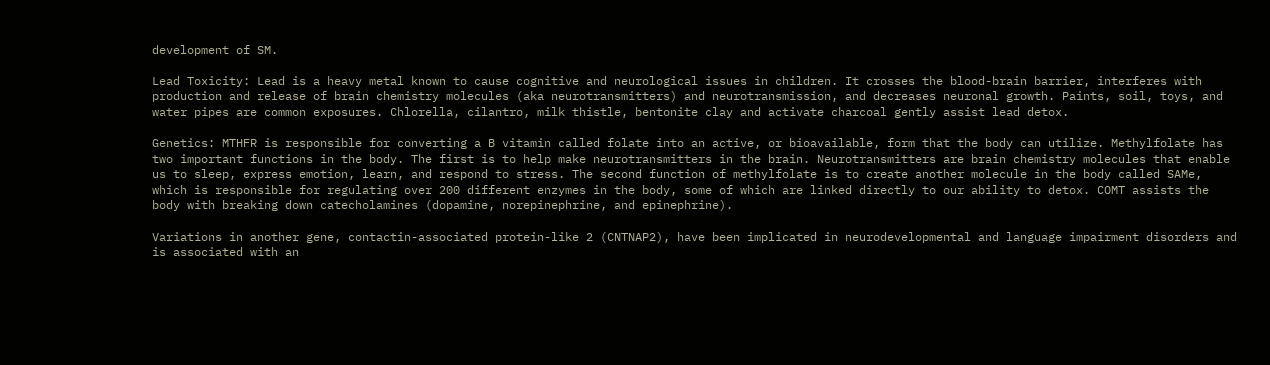development of SM.

Lead Toxicity: Lead is a heavy metal known to cause cognitive and neurological issues in children. It crosses the blood-brain barrier, interferes with production and release of brain chemistry molecules (aka neurotransmitters) and neurotransmission, and decreases neuronal growth. Paints, soil, toys, and water pipes are common exposures. Chlorella, cilantro, milk thistle, bentonite clay and activate charcoal gently assist lead detox.

Genetics: MTHFR is responsible for converting a B vitamin called folate into an active, or bioavailable, form that the body can utilize. Methylfolate has two important functions in the body. The first is to help make neurotransmitters in the brain. Neurotransmitters are brain chemistry molecules that enable us to sleep, express emotion, learn, and respond to stress. The second function of methylfolate is to create another molecule in the body called SAMe, which is responsible for regulating over 200 different enzymes in the body, some of which are linked directly to our ability to detox. COMT assists the body with breaking down catecholamines (dopamine, norepinephrine, and epinephrine).

Variations in another gene, contactin-associated protein-like 2 (CNTNAP2), have been implicated in neurodevelopmental and language impairment disorders and is associated with an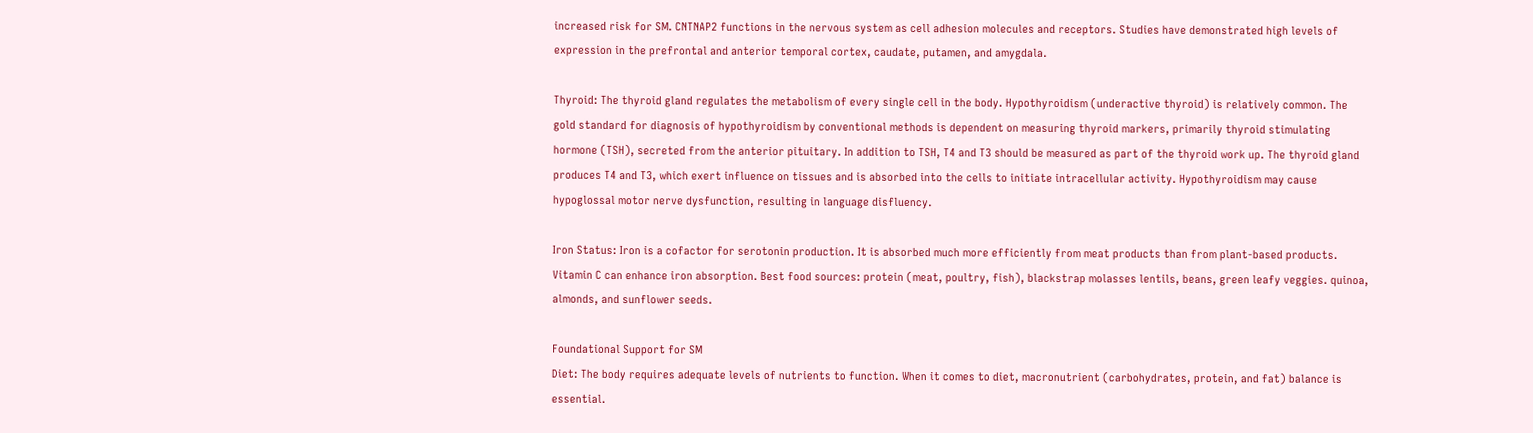increased risk for SM. CNTNAP2 functions in the nervous system as cell adhesion molecules and receptors. Studies have demonstrated high levels of expression in the prefrontal and anterior temporal cortex, caudate, putamen, and amygdala.

Thyroid: The thyroid gland regulates the metabolism of every single cell in the body. Hypothyroidism (underactive thyroid) is relatively common. The gold standard for diagnosis of hypothyroidism by conventional methods is dependent on measuring thyroid markers, primarily thyroid stimulating hormone (TSH), secreted from the anterior pituitary. In addition to TSH, T4 and T3 should be measured as part of the thyroid work up. The thyroid gland produces T4 and T3, which exert influence on tissues and is absorbed into the cells to initiate intracellular activity. Hypothyroidism may cause hypoglossal motor nerve dysfunction, resulting in language disfluency.

Iron Status: Iron is a cofactor for serotonin production. It is absorbed much more efficiently from meat products than from plant-based products. Vitamin C can enhance iron absorption. Best food sources: protein (meat, poultry, fish), blackstrap molasses lentils, beans, green leafy veggies. quinoa, almonds, and sunflower seeds.

Foundational Support for SM
Diet: The body requires adequate levels of nutrients to function. When it comes to diet, macronutrient (carbohydrates, protein, and fat) balance is essential.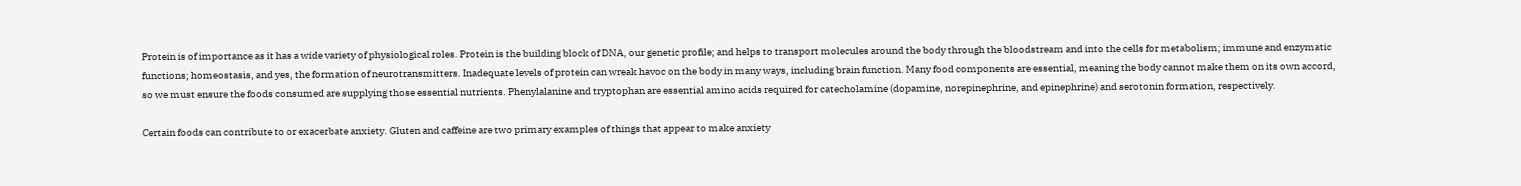Protein is of importance as it has a wide variety of physiological roles. Protein is the building block of DNA, our genetic profile; and helps to transport molecules around the body through the bloodstream and into the cells for metabolism; immune and enzymatic functions; homeostasis, and yes, the formation of neurotransmitters. Inadequate levels of protein can wreak havoc on the body in many ways, including brain function. Many food components are essential, meaning the body cannot make them on its own accord, so we must ensure the foods consumed are supplying those essential nutrients. Phenylalanine and tryptophan are essential amino acids required for catecholamine (dopamine, norepinephrine, and epinephrine) and serotonin formation, respectively.

Certain foods can contribute to or exacerbate anxiety. Gluten and caffeine are two primary examples of things that appear to make anxiety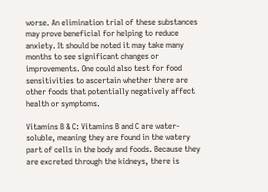worse. An elimination trial of these substances may prove beneficial for helping to reduce anxiety. It should be noted it may take many months to see significant changes or improvements. One could also test for food sensitivities to ascertain whether there are other foods that potentially negatively affect health or symptoms.

Vitamins B & C: Vitamins B and C are water-soluble, meaning they are found in the watery part of cells in the body and foods. Because they are excreted through the kidneys, there is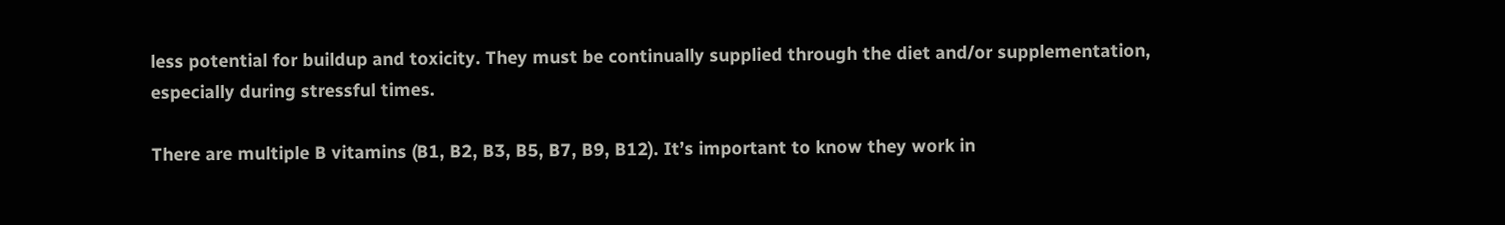less potential for buildup and toxicity. They must be continually supplied through the diet and/or supplementation, especially during stressful times.

There are multiple B vitamins (B1, B2, B3, B5, B7, B9, B12). It’s important to know they work in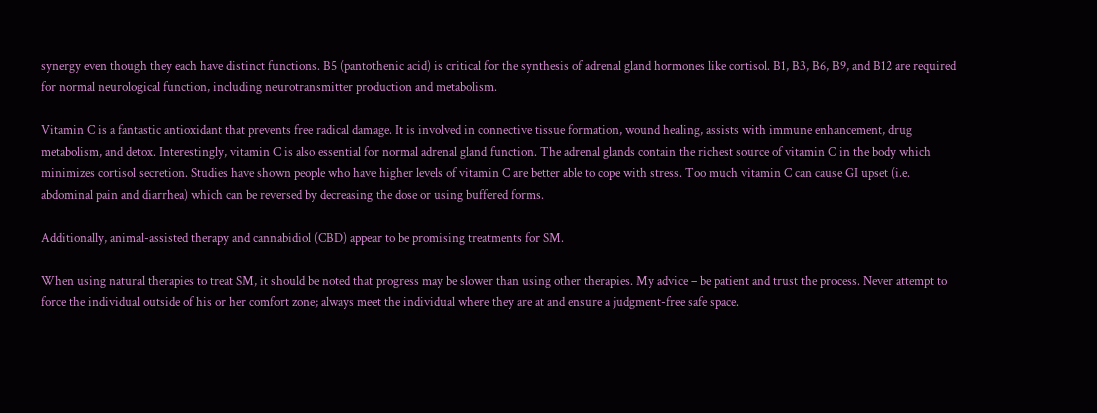synergy even though they each have distinct functions. B5 (pantothenic acid) is critical for the synthesis of adrenal gland hormones like cortisol. B1, B3, B6, B9, and B12 are required for normal neurological function, including neurotransmitter production and metabolism.

Vitamin C is a fantastic antioxidant that prevents free radical damage. It is involved in connective tissue formation, wound healing, assists with immune enhancement, drug metabolism, and detox. Interestingly, vitamin C is also essential for normal adrenal gland function. The adrenal glands contain the richest source of vitamin C in the body which minimizes cortisol secretion. Studies have shown people who have higher levels of vitamin C are better able to cope with stress. Too much vitamin C can cause GI upset (i.e. abdominal pain and diarrhea) which can be reversed by decreasing the dose or using buffered forms.

Additionally, animal-assisted therapy and cannabidiol (CBD) appear to be promising treatments for SM.

When using natural therapies to treat SM, it should be noted that progress may be slower than using other therapies. My advice – be patient and trust the process. Never attempt to force the individual outside of his or her comfort zone; always meet the individual where they are at and ensure a judgment-free safe space.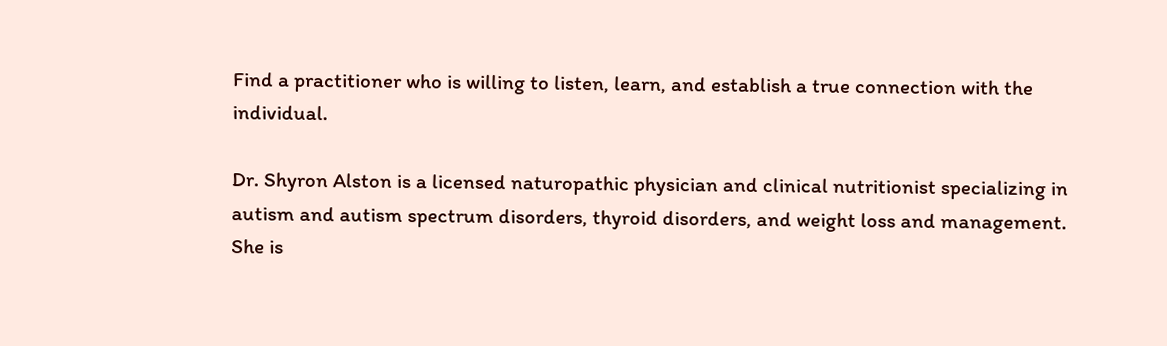Find a practitioner who is willing to listen, learn, and establish a true connection with the individual.

Dr. Shyron Alston is a licensed naturopathic physician and clinical nutritionist specializing in autism and autism spectrum disorders, thyroid disorders, and weight loss and management. She is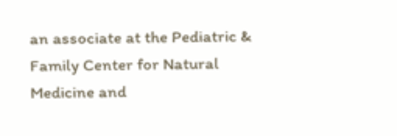an associate at the Pediatric & Family Center for Natural Medicine and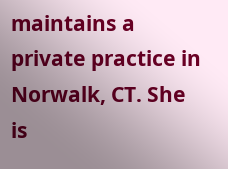maintains a private practice in Norwalk, CT. She is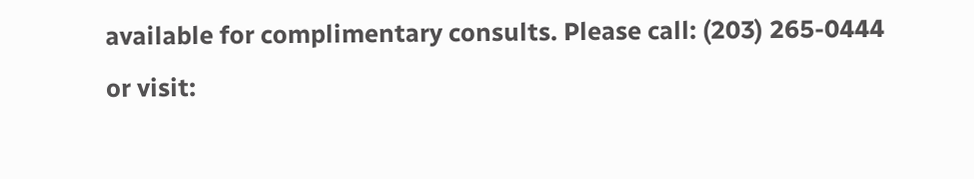available for complimentary consults. Please call: (203) 265-0444 or visit: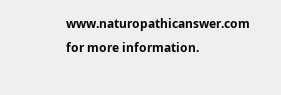www.naturopathicanswer.com for more information.